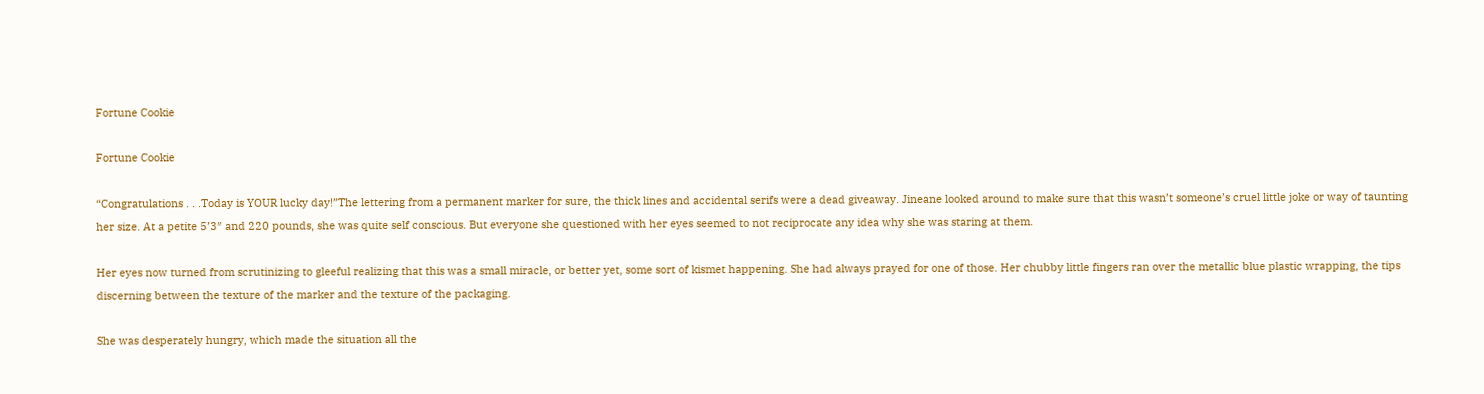Fortune Cookie

Fortune Cookie

“Congratulations . . .Today is YOUR lucky day!”The lettering from a permanent marker for sure, the thick lines and accidental serifs were a dead giveaway. Jineane looked around to make sure that this wasn’t someone’s cruel little joke or way of taunting her size. At a petite 5’3″ and 220 pounds, she was quite self conscious. But everyone she questioned with her eyes seemed to not reciprocate any idea why she was staring at them.

Her eyes now turned from scrutinizing to gleeful realizing that this was a small miracle, or better yet, some sort of kismet happening. She had always prayed for one of those. Her chubby little fingers ran over the metallic blue plastic wrapping, the tips discerning between the texture of the marker and the texture of the packaging.

She was desperately hungry, which made the situation all the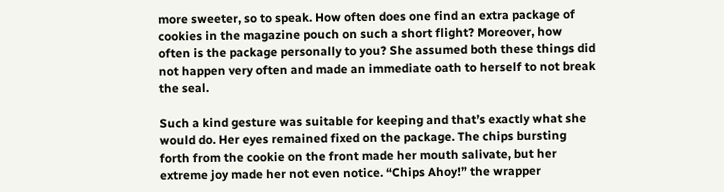more sweeter, so to speak. How often does one find an extra package of cookies in the magazine pouch on such a short flight? Moreover, how often is the package personally to you? She assumed both these things did not happen very often and made an immediate oath to herself to not break the seal.

Such a kind gesture was suitable for keeping and that’s exactly what she would do. Her eyes remained fixed on the package. The chips bursting forth from the cookie on the front made her mouth salivate, but her extreme joy made her not even notice. “Chips Ahoy!” the wrapper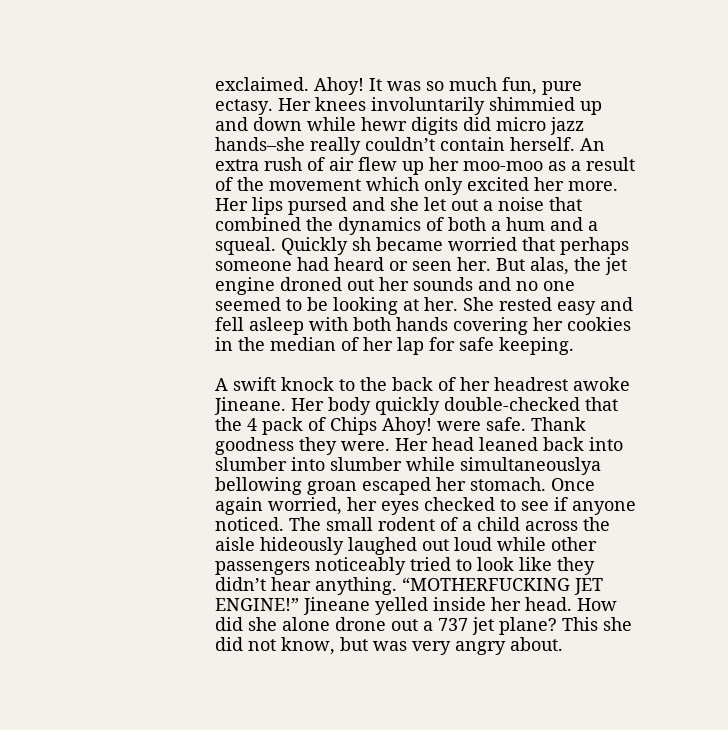exclaimed. Ahoy! It was so much fun, pure ectasy. Her knees involuntarily shimmied up and down while hewr digits did micro jazz hands–she really couldn’t contain herself. An extra rush of air flew up her moo-moo as a result of the movement which only excited her more. Her lips pursed and she let out a noise that combined the dynamics of both a hum and a squeal. Quickly sh became worried that perhaps someone had heard or seen her. But alas, the jet engine droned out her sounds and no one seemed to be looking at her. She rested easy and fell asleep with both hands covering her cookies in the median of her lap for safe keeping.

A swift knock to the back of her headrest awoke Jineane. Her body quickly double-checked that the 4 pack of Chips Ahoy! were safe. Thank goodness they were. Her head leaned back into slumber into slumber while simultaneouslya bellowing groan escaped her stomach. Once again worried, her eyes checked to see if anyone noticed. The small rodent of a child across the aisle hideously laughed out loud while other passengers noticeably tried to look like they didn’t hear anything. “MOTHERFUCKING JET ENGINE!” Jineane yelled inside her head. How did she alone drone out a 737 jet plane? This she did not know, but was very angry about.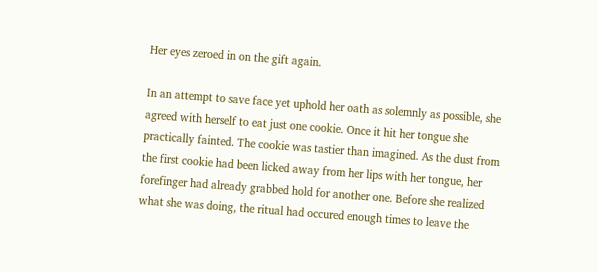Her eyes zeroed in on the gift again.

In an attempt to save face yet uphold her oath as solemnly as possible, she agreed with herself to eat just one cookie. Once it hit her tongue she practically fainted. The cookie was tastier than imagined. As the dust from the first cookie had been licked away from her lips with her tongue, her forefinger had already grabbed hold for another one. Before she realized what she was doing, the ritual had occured enough times to leave the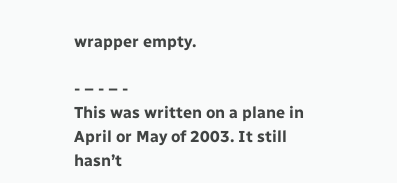wrapper empty.

- – - – -
This was written on a plane in April or May of 2003. It still hasn’t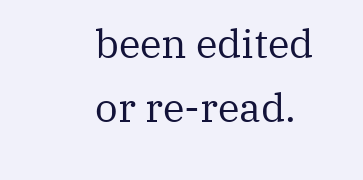been edited or re-read.